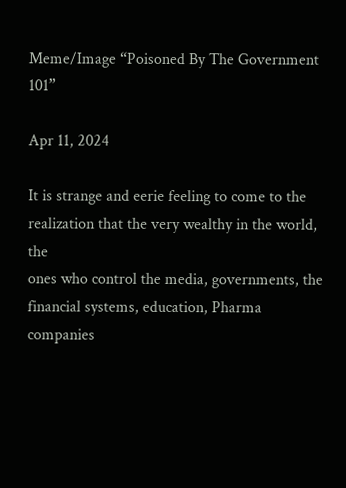Meme/Image “Poisoned By The Government 101”

Apr 11, 2024

It is strange and eerie feeling to come to the
realization that the very wealthy in the world, the
ones who control the media, governments, the
financial systems, education, Pharma
companies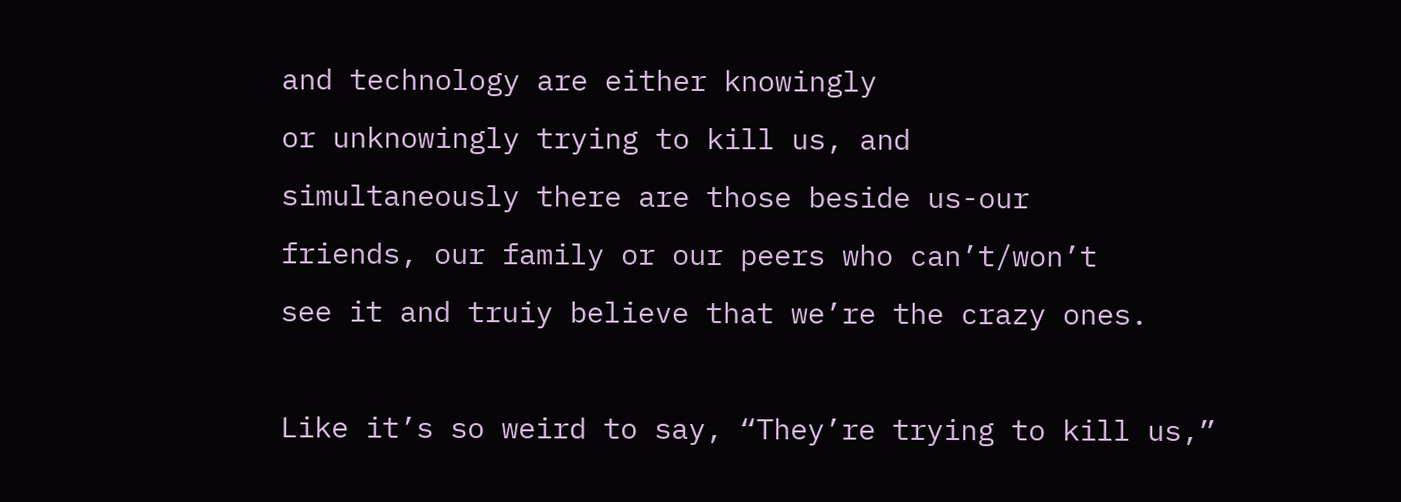and technology are either knowingly
or unknowingly trying to kill us, and
simultaneously there are those beside us-our
friends, our family or our peers who can’t/won’t
see it and truiy believe that we’re the crazy ones.

Like it’s so weird to say, “They’re trying to kill us,”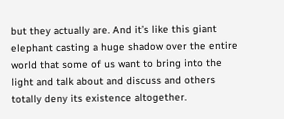but they actually are. And it’s like this giant elephant casting a huge shadow over the entire world that some of us want to bring into the light and talk about and discuss and others totally deny its existence altogether.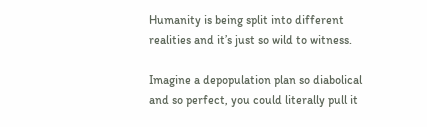Humanity is being split into different realities and it’s just so wild to witness.

Imagine a depopulation plan so diabolical and so perfect, you could literally pull it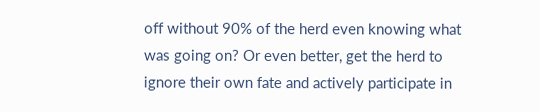off without 90% of the herd even knowing what was going on? Or even better, get the herd to ignore their own fate and actively participate in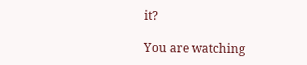it?

You are watching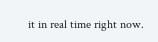it in real time right now.